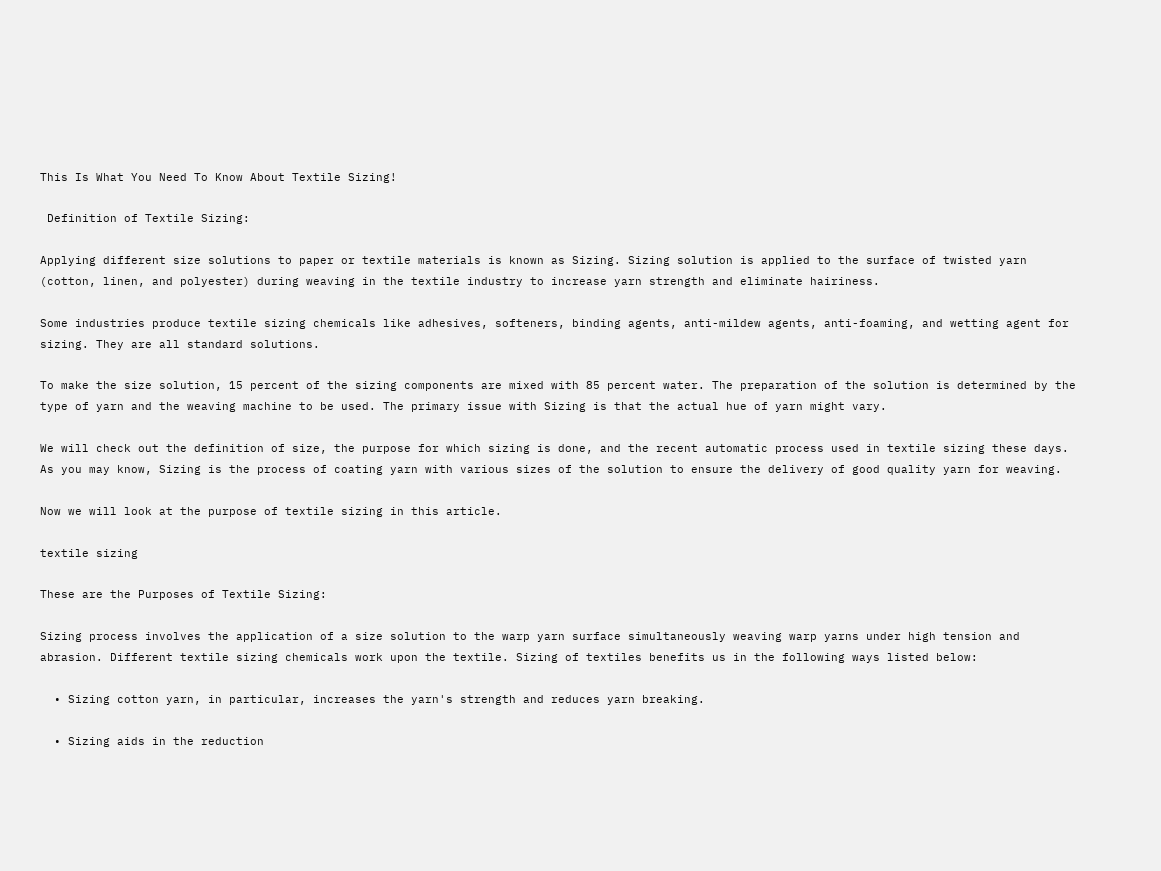This Is What You Need To Know About Textile Sizing!

 Definition of Textile Sizing:

Applying different size solutions to paper or textile materials is known as Sizing. Sizing solution is applied to the surface of twisted yarn (cotton, linen, and polyester) during weaving in the textile industry to increase yarn strength and eliminate hairiness.

Some industries produce textile sizing chemicals like adhesives, softeners, binding agents, anti-mildew agents, anti-foaming, and wetting agent for sizing. They are all standard solutions.

To make the size solution, 15 percent of the sizing components are mixed with 85 percent water. The preparation of the solution is determined by the type of yarn and the weaving machine to be used. The primary issue with Sizing is that the actual hue of yarn might vary.

We will check out the definition of size, the purpose for which sizing is done, and the recent automatic process used in textile sizing these days. As you may know, Sizing is the process of coating yarn with various sizes of the solution to ensure the delivery of good quality yarn for weaving.

Now we will look at the purpose of textile sizing in this article.

textile sizing

These are the Purposes of Textile Sizing:

Sizing process involves the application of a size solution to the warp yarn surface simultaneously weaving warp yarns under high tension and abrasion. Different textile sizing chemicals work upon the textile. Sizing of textiles benefits us in the following ways listed below:

  • Sizing cotton yarn, in particular, increases the yarn's strength and reduces yarn breaking.

  • Sizing aids in the reduction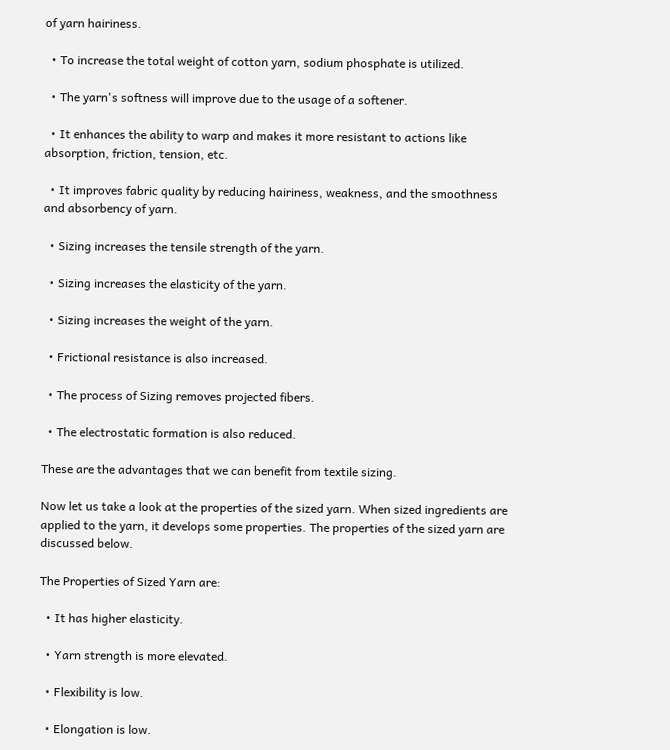of yarn hairiness.

  • To increase the total weight of cotton yarn, sodium phosphate is utilized.

  • The yarn's softness will improve due to the usage of a softener.

  • It enhances the ability to warp and makes it more resistant to actions like absorption, friction, tension, etc.

  • It improves fabric quality by reducing hairiness, weakness, and the smoothness and absorbency of yarn.

  • Sizing increases the tensile strength of the yarn.

  • Sizing increases the elasticity of the yarn.

  • Sizing increases the weight of the yarn.

  • Frictional resistance is also increased.

  • The process of Sizing removes projected fibers.

  • The electrostatic formation is also reduced.

These are the advantages that we can benefit from textile sizing.

Now let us take a look at the properties of the sized yarn. When sized ingredients are applied to the yarn, it develops some properties. The properties of the sized yarn are discussed below.

The Properties of Sized Yarn are:

  • It has higher elasticity.

  • Yarn strength is more elevated.

  • Flexibility is low.

  • Elongation is low.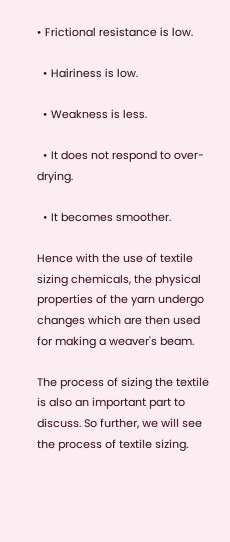• Frictional resistance is low.

  • Hairiness is low.

  • Weakness is less.

  • It does not respond to over-drying.

  • It becomes smoother.

Hence with the use of textile sizing chemicals, the physical properties of the yarn undergo changes which are then used for making a weaver's beam.

The process of sizing the textile is also an important part to discuss. So further, we will see the process of textile sizing.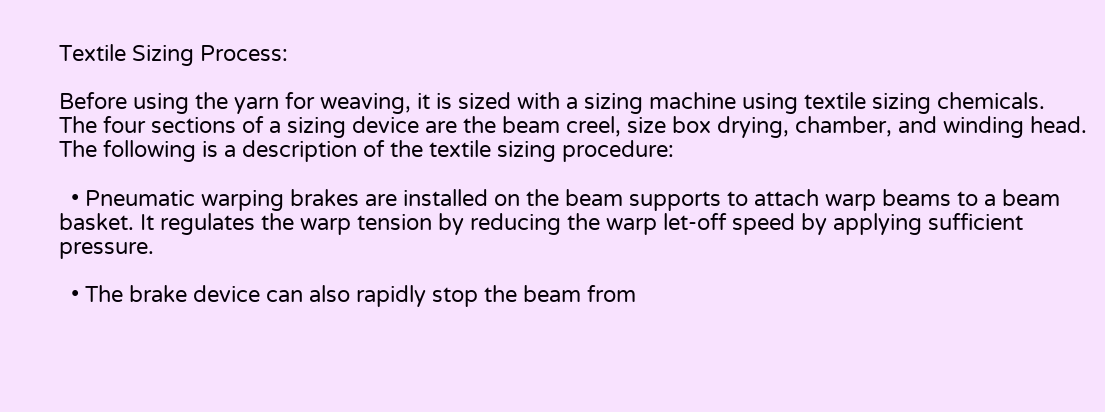Textile Sizing Process:

Before using the yarn for weaving, it is sized with a sizing machine using textile sizing chemicals. The four sections of a sizing device are the beam creel, size box drying, chamber, and winding head. The following is a description of the textile sizing procedure:

  • Pneumatic warping brakes are installed on the beam supports to attach warp beams to a beam basket. It regulates the warp tension by reducing the warp let-off speed by applying sufficient pressure.

  • The brake device can also rapidly stop the beam from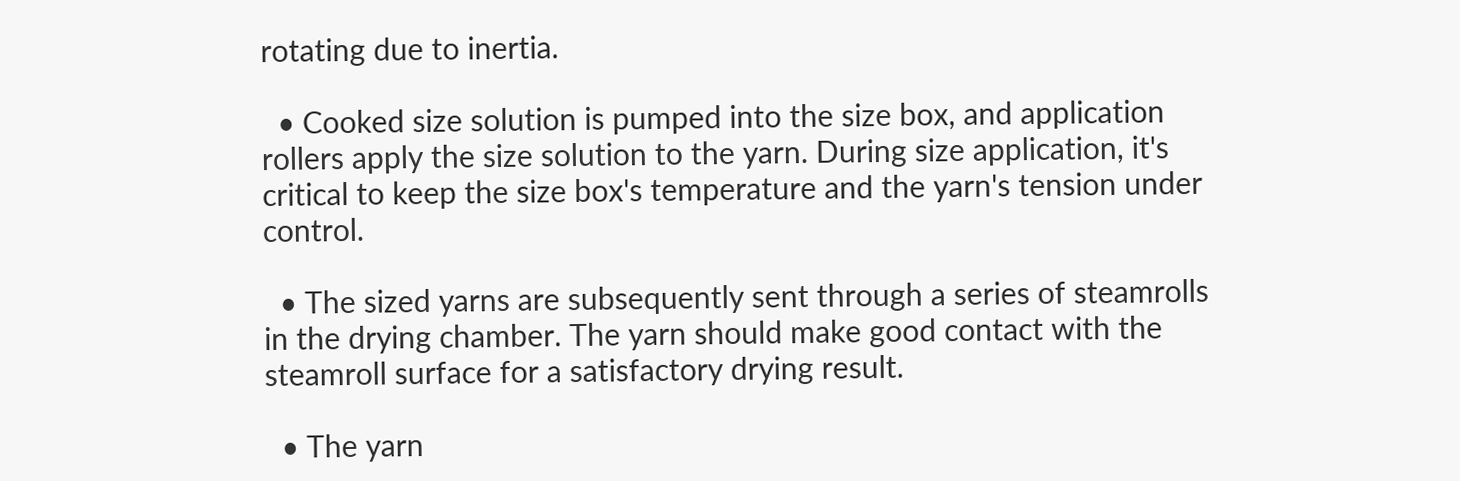rotating due to inertia.

  • Cooked size solution is pumped into the size box, and application rollers apply the size solution to the yarn. During size application, it's critical to keep the size box's temperature and the yarn's tension under control.

  • The sized yarns are subsequently sent through a series of steamrolls in the drying chamber. The yarn should make good contact with the steamroll surface for a satisfactory drying result.

  • The yarn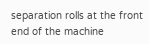separation rolls at the front end of the machine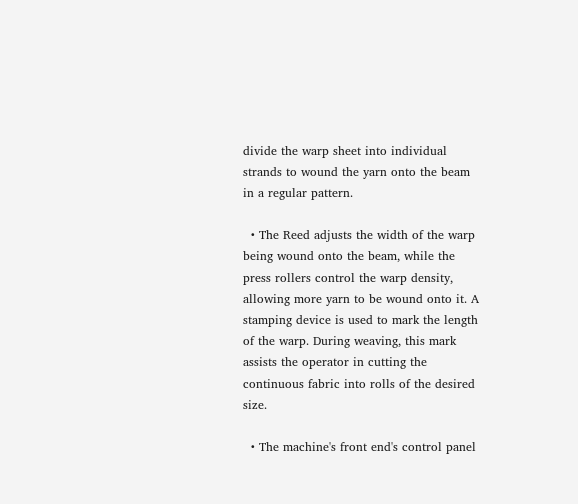divide the warp sheet into individual strands to wound the yarn onto the beam in a regular pattern.

  • The Reed adjusts the width of the warp being wound onto the beam, while the press rollers control the warp density, allowing more yarn to be wound onto it. A stamping device is used to mark the length of the warp. During weaving, this mark assists the operator in cutting the continuous fabric into rolls of the desired size.

  • The machine's front end's control panel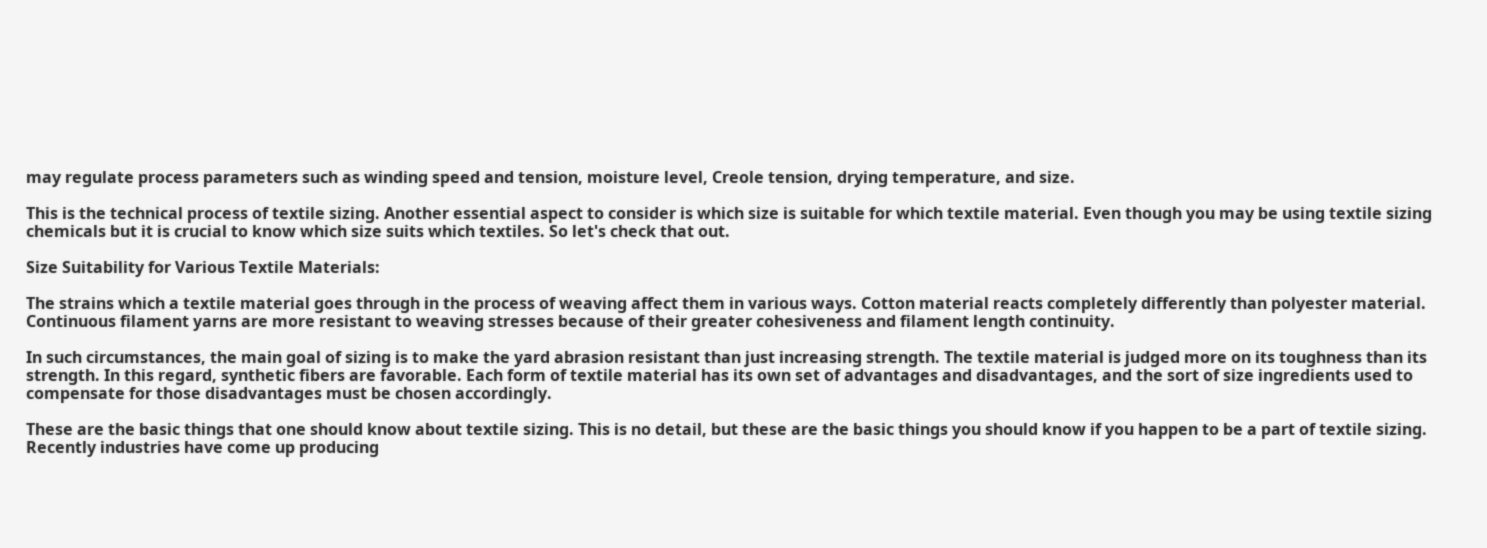may regulate process parameters such as winding speed and tension, moisture level, Creole tension, drying temperature, and size.

This is the technical process of textile sizing. Another essential aspect to consider is which size is suitable for which textile material. Even though you may be using textile sizing chemicals but it is crucial to know which size suits which textiles. So let's check that out.

Size Suitability for Various Textile Materials:

The strains which a textile material goes through in the process of weaving affect them in various ways. Cotton material reacts completely differently than polyester material. Continuous filament yarns are more resistant to weaving stresses because of their greater cohesiveness and filament length continuity.

In such circumstances, the main goal of sizing is to make the yard abrasion resistant than just increasing strength. The textile material is judged more on its toughness than its strength. In this regard, synthetic fibers are favorable. Each form of textile material has its own set of advantages and disadvantages, and the sort of size ingredients used to compensate for those disadvantages must be chosen accordingly.

These are the basic things that one should know about textile sizing. This is no detail, but these are the basic things you should know if you happen to be a part of textile sizing. Recently industries have come up producing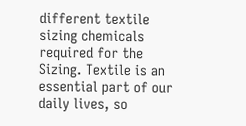different textile sizing chemicals required for the Sizing. Textile is an essential part of our daily lives, so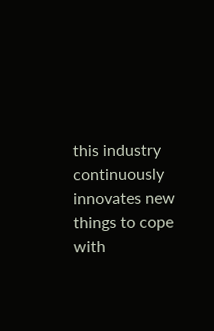this industry continuously innovates new things to cope with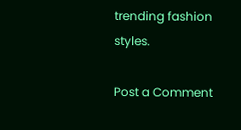trending fashion styles.

Post a Comment